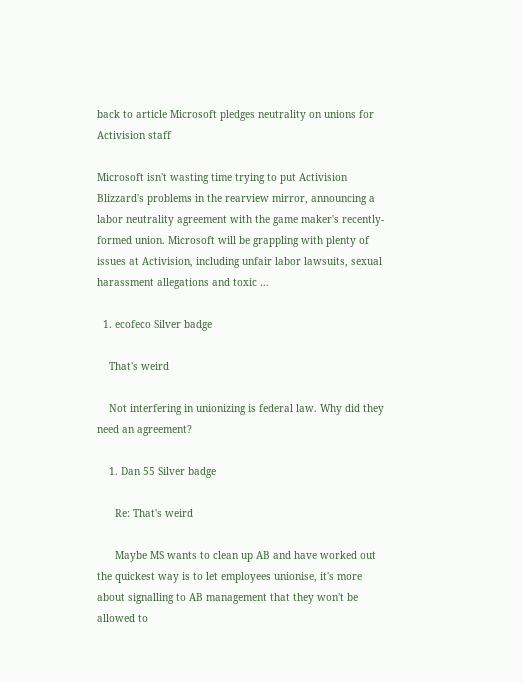back to article Microsoft pledges neutrality on unions for Activision staff

Microsoft isn't wasting time trying to put Activision Blizzard's problems in the rearview mirror, announcing a labor neutrality agreement with the game maker's recently-formed union. Microsoft will be grappling with plenty of issues at Activision, including unfair labor lawsuits, sexual harassment allegations and toxic …

  1. ecofeco Silver badge

    That's weird

    Not interfering in unionizing is federal law. Why did they need an agreement?

    1. Dan 55 Silver badge

      Re: That's weird

      Maybe MS wants to clean up AB and have worked out the quickest way is to let employees unionise, it's more about signalling to AB management that they won't be allowed to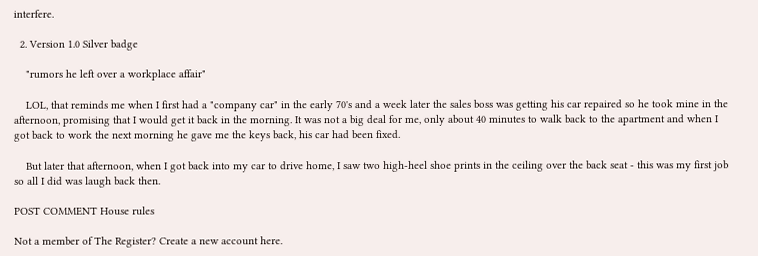interfere.

  2. Version 1.0 Silver badge

    "rumors he left over a workplace affair"

    LOL, that reminds me when I first had a "company car" in the early 70's and a week later the sales boss was getting his car repaired so he took mine in the afternoon, promising that I would get it back in the morning. It was not a big deal for me, only about 40 minutes to walk back to the apartment and when I got back to work the next morning he gave me the keys back, his car had been fixed.

    But later that afternoon, when I got back into my car to drive home, I saw two high-heel shoe prints in the ceiling over the back seat - this was my first job so all I did was laugh back then.

POST COMMENT House rules

Not a member of The Register? Create a new account here.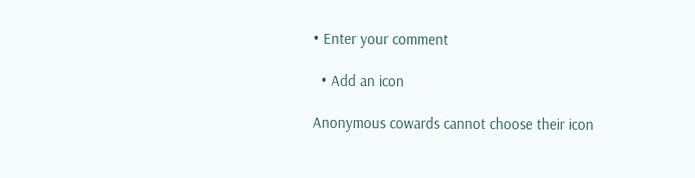• Enter your comment

  • Add an icon

Anonymous cowards cannot choose their icon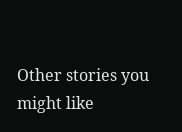Other stories you might like